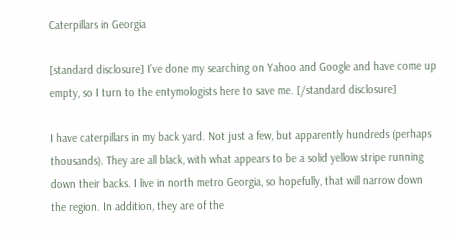Caterpillars in Georgia

[standard disclosure] I’ve done my searching on Yahoo and Google and have come up empty, so I turn to the entymologists here to save me. [/standard disclosure]

I have caterpillars in my back yard. Not just a few, but apparently hundreds (perhaps thousands). They are all black, with what appears to be a solid yellow stripe running down their backs. I live in north metro Georgia, so hopefully, that will narrow down the region. In addition, they are of the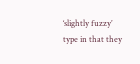‘slightly fuzzy’ type in that they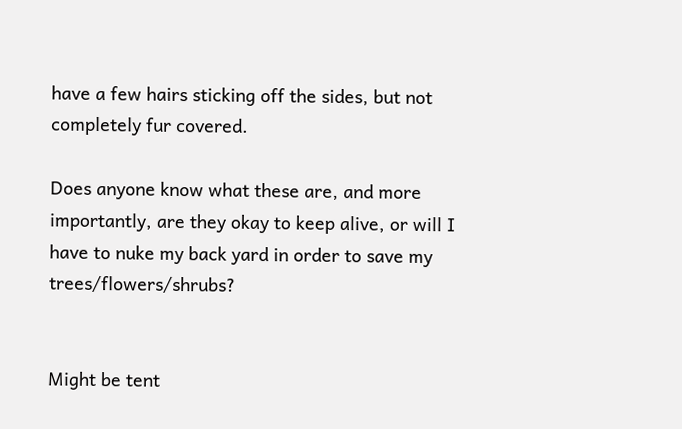have a few hairs sticking off the sides, but not completely fur covered.

Does anyone know what these are, and more importantly, are they okay to keep alive, or will I have to nuke my back yard in order to save my trees/flowers/shrubs?


Might be tent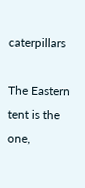caterpillars

The Eastern tent is the one,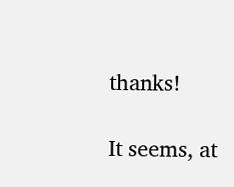thanks!

It seems, at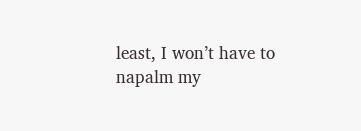least, I won’t have to napalm my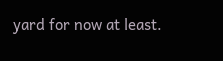yard for now at least.